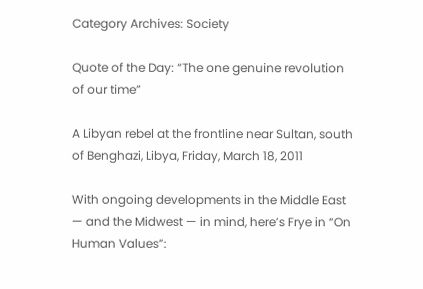Category Archives: Society

Quote of the Day: “The one genuine revolution of our time”

A Libyan rebel at the frontline near Sultan, south of Benghazi, Libya, Friday, March 18, 2011

With ongoing developments in the Middle East — and the Midwest — in mind, here’s Frye in “On Human Values”: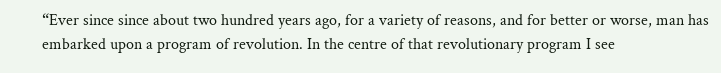“Ever since since about two hundred years ago, for a variety of reasons, and for better or worse, man has embarked upon a program of revolution. In the centre of that revolutionary program I see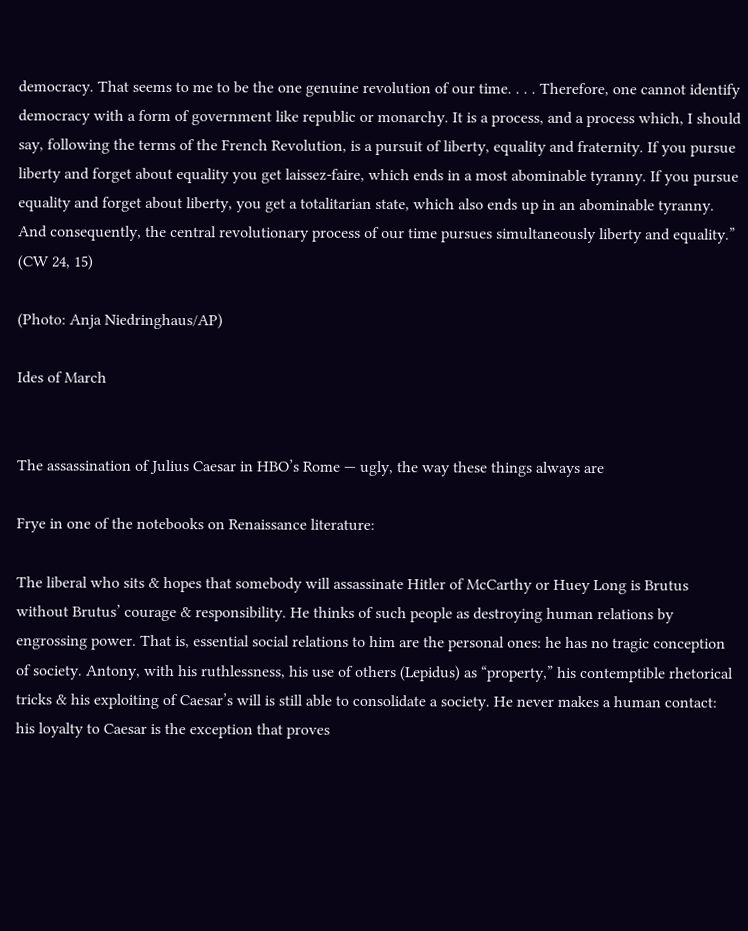democracy. That seems to me to be the one genuine revolution of our time. . . . Therefore, one cannot identify democracy with a form of government like republic or monarchy. It is a process, and a process which, I should say, following the terms of the French Revolution, is a pursuit of liberty, equality and fraternity. If you pursue liberty and forget about equality you get laissez-faire, which ends in a most abominable tyranny. If you pursue equality and forget about liberty, you get a totalitarian state, which also ends up in an abominable tyranny. And consequently, the central revolutionary process of our time pursues simultaneously liberty and equality.” (CW 24, 15)

(Photo: Anja Niedringhaus/AP)

Ides of March


The assassination of Julius Caesar in HBO’s Rome — ugly, the way these things always are

Frye in one of the notebooks on Renaissance literature:

The liberal who sits & hopes that somebody will assassinate Hitler of McCarthy or Huey Long is Brutus without Brutus’ courage & responsibility. He thinks of such people as destroying human relations by engrossing power. That is, essential social relations to him are the personal ones: he has no tragic conception of society. Antony, with his ruthlessness, his use of others (Lepidus) as “property,” his contemptible rhetorical tricks & his exploiting of Caesar’s will is still able to consolidate a society. He never makes a human contact: his loyalty to Caesar is the exception that proves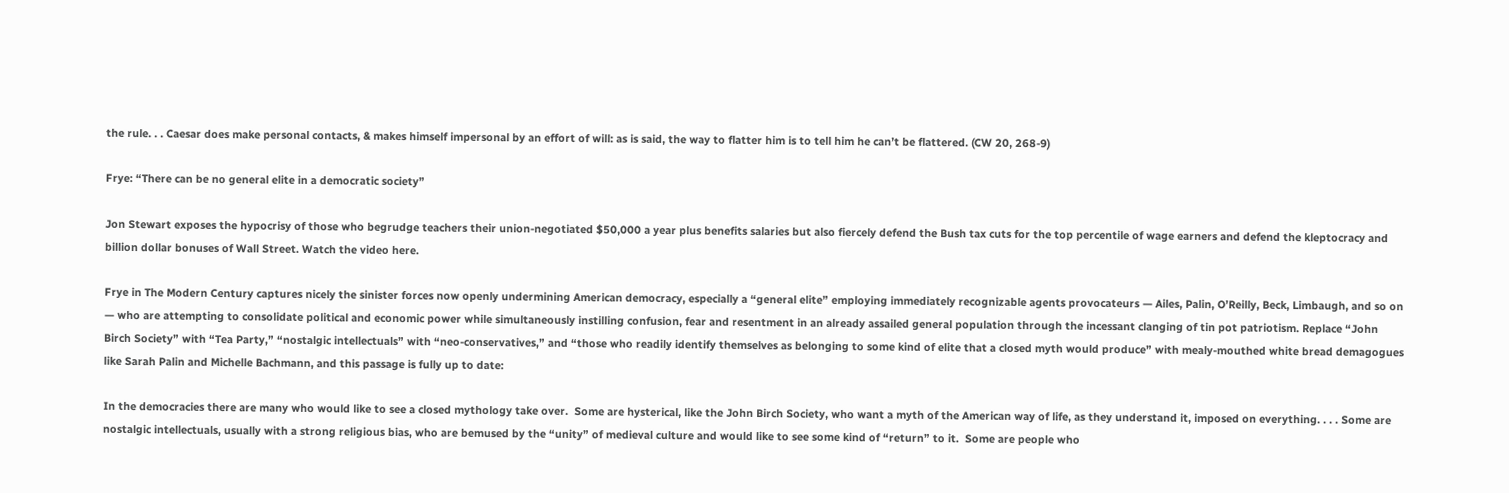the rule. . . Caesar does make personal contacts, & makes himself impersonal by an effort of will: as is said, the way to flatter him is to tell him he can’t be flattered. (CW 20, 268-9)

Frye: “There can be no general elite in a democratic society”

Jon Stewart exposes the hypocrisy of those who begrudge teachers their union-negotiated $50,000 a year plus benefits salaries but also fiercely defend the Bush tax cuts for the top percentile of wage earners and defend the kleptocracy and billion dollar bonuses of Wall Street. Watch the video here.

Frye in The Modern Century captures nicely the sinister forces now openly undermining American democracy, especially a “general elite” employing immediately recognizable agents provocateurs — Ailes, Palin, O’Reilly, Beck, Limbaugh, and so on — who are attempting to consolidate political and economic power while simultaneously instilling confusion, fear and resentment in an already assailed general population through the incessant clanging of tin pot patriotism. Replace “John Birch Society” with “Tea Party,” “nostalgic intellectuals” with “neo-conservatives,” and “those who readily identify themselves as belonging to some kind of elite that a closed myth would produce” with mealy-mouthed white bread demagogues like Sarah Palin and Michelle Bachmann, and this passage is fully up to date:

In the democracies there are many who would like to see a closed mythology take over.  Some are hysterical, like the John Birch Society, who want a myth of the American way of life, as they understand it, imposed on everything. . . . Some are nostalgic intellectuals, usually with a strong religious bias, who are bemused by the “unity” of medieval culture and would like to see some kind of “return” to it.  Some are people who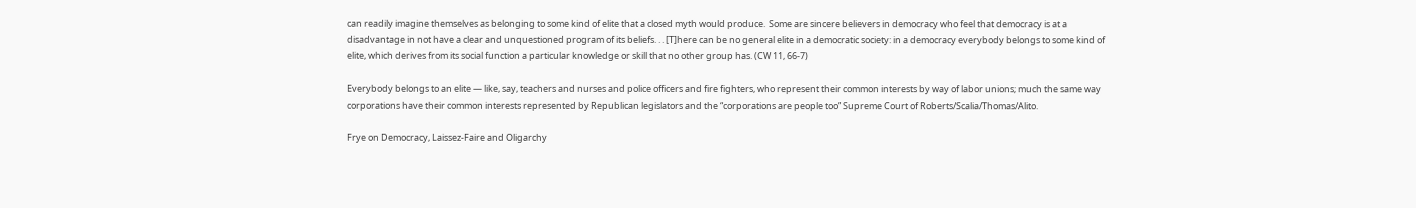can readily imagine themselves as belonging to some kind of elite that a closed myth would produce.  Some are sincere believers in democracy who feel that democracy is at a disadvantage in not have a clear and unquestioned program of its beliefs. . . [T]here can be no general elite in a democratic society: in a democracy everybody belongs to some kind of elite, which derives from its social function a particular knowledge or skill that no other group has. (CW 11, 66-7)

Everybody belongs to an elite — like, say, teachers and nurses and police officers and fire fighters, who represent their common interests by way of labor unions; much the same way corporations have their common interests represented by Republican legislators and the “corporations are people too” Supreme Court of Roberts/Scalia/Thomas/Alito.

Frye on Democracy, Laissez-Faire and Oligarchy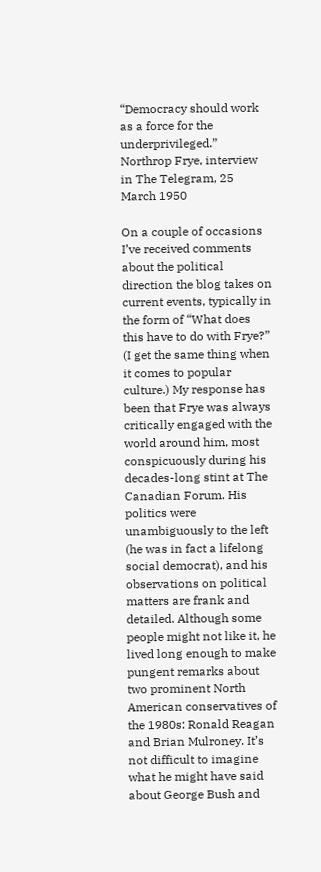“Democracy should work as a force for the underprivileged.” Northrop Frye, interview in The Telegram, 25 March 1950

On a couple of occasions I’ve received comments about the political direction the blog takes on current events, typically in the form of “What does this have to do with Frye?” (I get the same thing when it comes to popular culture.) My response has been that Frye was always critically engaged with the world around him, most conspicuously during his decades-long stint at The Canadian Forum. His politics were unambiguously to the left (he was in fact a lifelong social democrat), and his observations on political matters are frank and detailed. Although some people might not like it, he lived long enough to make pungent remarks about two prominent North American conservatives of the 1980s: Ronald Reagan and Brian Mulroney. It’s not difficult to imagine what he might have said about George Bush and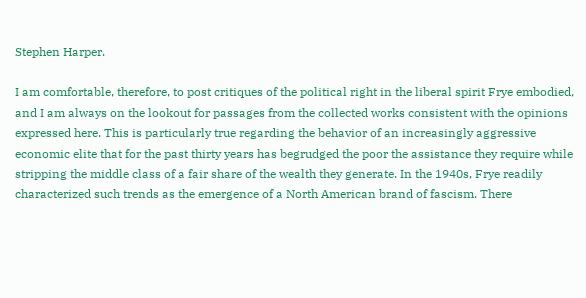Stephen Harper.

I am comfortable, therefore, to post critiques of the political right in the liberal spirit Frye embodied, and I am always on the lookout for passages from the collected works consistent with the opinions expressed here. This is particularly true regarding the behavior of an increasingly aggressive economic elite that for the past thirty years has begrudged the poor the assistance they require while stripping the middle class of a fair share of the wealth they generate. In the 1940s, Frye readily characterized such trends as the emergence of a North American brand of fascism. There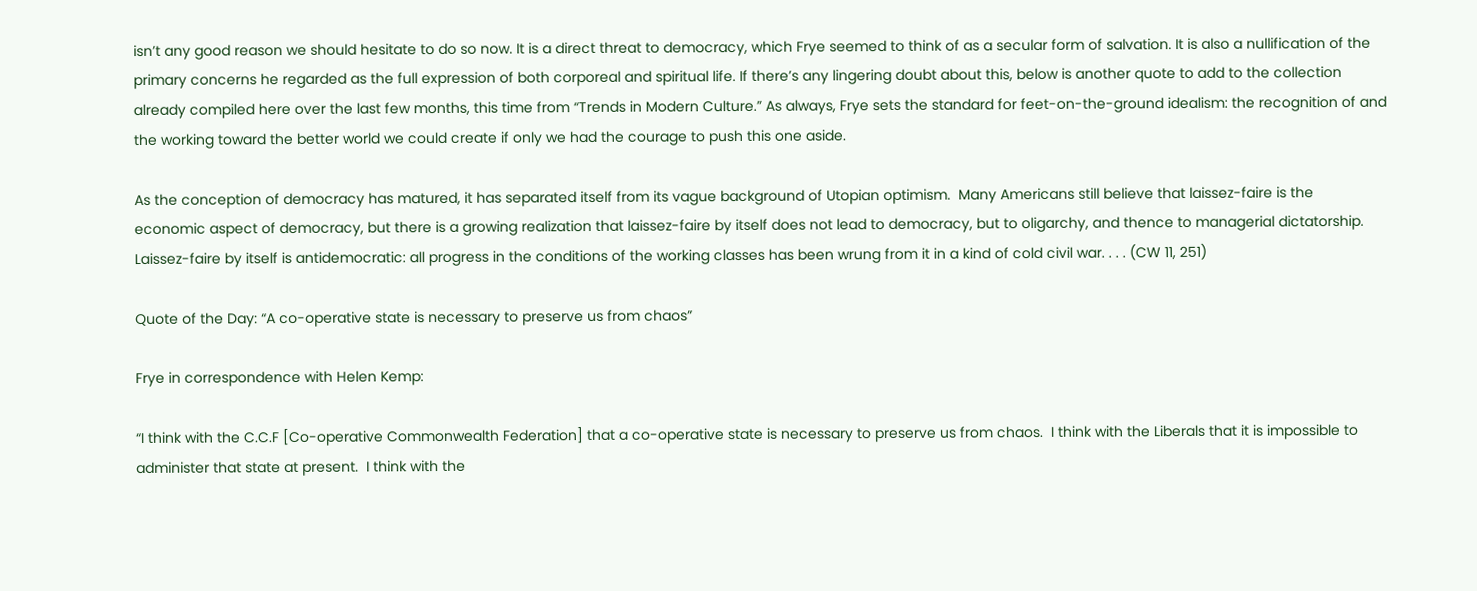isn’t any good reason we should hesitate to do so now. It is a direct threat to democracy, which Frye seemed to think of as a secular form of salvation. It is also a nullification of the primary concerns he regarded as the full expression of both corporeal and spiritual life. If there’s any lingering doubt about this, below is another quote to add to the collection already compiled here over the last few months, this time from “Trends in Modern Culture.” As always, Frye sets the standard for feet-on-the-ground idealism: the recognition of and the working toward the better world we could create if only we had the courage to push this one aside.

As the conception of democracy has matured, it has separated itself from its vague background of Utopian optimism.  Many Americans still believe that laissez-faire is the economic aspect of democracy, but there is a growing realization that laissez-faire by itself does not lead to democracy, but to oligarchy, and thence to managerial dictatorship. Laissez-faire by itself is antidemocratic: all progress in the conditions of the working classes has been wrung from it in a kind of cold civil war. . . . (CW 11, 251)

Quote of the Day: “A co-operative state is necessary to preserve us from chaos”

Frye in correspondence with Helen Kemp:

“I think with the C.C.F [Co-operative Commonwealth Federation] that a co-operative state is necessary to preserve us from chaos.  I think with the Liberals that it is impossible to administer that state at present.  I think with the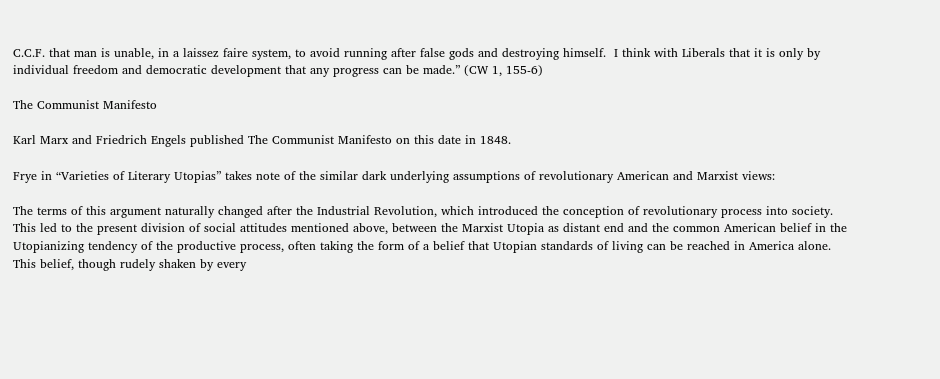C.C.F. that man is unable, in a laissez faire system, to avoid running after false gods and destroying himself.  I think with Liberals that it is only by individual freedom and democratic development that any progress can be made.” (CW 1, 155-6)

The Communist Manifesto

Karl Marx and Friedrich Engels published The Communist Manifesto on this date in 1848.

Frye in “Varieties of Literary Utopias” takes note of the similar dark underlying assumptions of revolutionary American and Marxist views:

The terms of this argument naturally changed after the Industrial Revolution, which introduced the conception of revolutionary process into society.  This led to the present division of social attitudes mentioned above, between the Marxist Utopia as distant end and the common American belief in the Utopianizing tendency of the productive process, often taking the form of a belief that Utopian standards of living can be reached in America alone.  This belief, though rudely shaken by every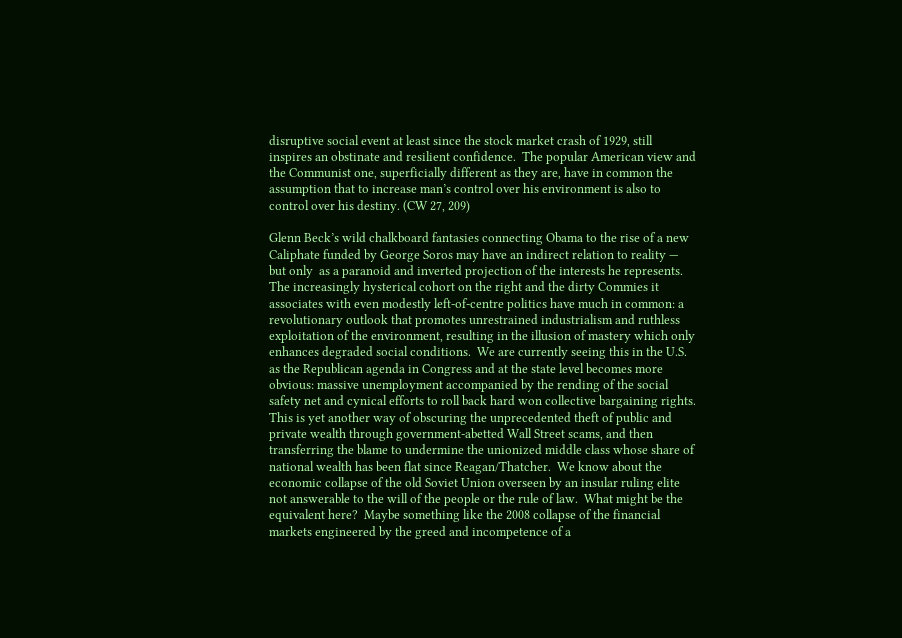disruptive social event at least since the stock market crash of 1929, still inspires an obstinate and resilient confidence.  The popular American view and the Communist one, superficially different as they are, have in common the assumption that to increase man’s control over his environment is also to control over his destiny. (CW 27, 209)

Glenn Beck’s wild chalkboard fantasies connecting Obama to the rise of a new Caliphate funded by George Soros may have an indirect relation to reality — but only  as a paranoid and inverted projection of the interests he represents.  The increasingly hysterical cohort on the right and the dirty Commies it associates with even modestly left-of-centre politics have much in common: a revolutionary outlook that promotes unrestrained industrialism and ruthless exploitation of the environment, resulting in the illusion of mastery which only enhances degraded social conditions.  We are currently seeing this in the U.S. as the Republican agenda in Congress and at the state level becomes more obvious: massive unemployment accompanied by the rending of the social safety net and cynical efforts to roll back hard won collective bargaining rights. This is yet another way of obscuring the unprecedented theft of public and private wealth through government-abetted Wall Street scams, and then transferring the blame to undermine the unionized middle class whose share of national wealth has been flat since Reagan/Thatcher.  We know about the economic collapse of the old Soviet Union overseen by an insular ruling elite not answerable to the will of the people or the rule of law.  What might be the equivalent here?  Maybe something like the 2008 collapse of the financial markets engineered by the greed and incompetence of a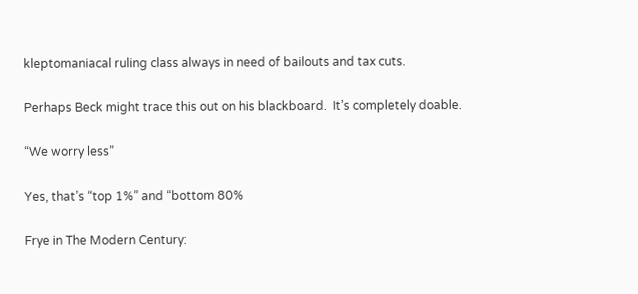kleptomaniacal ruling class always in need of bailouts and tax cuts.

Perhaps Beck might trace this out on his blackboard.  It’s completely doable.

“We worry less”

Yes, that’s “top 1%” and “bottom 80%

Frye in The Modern Century: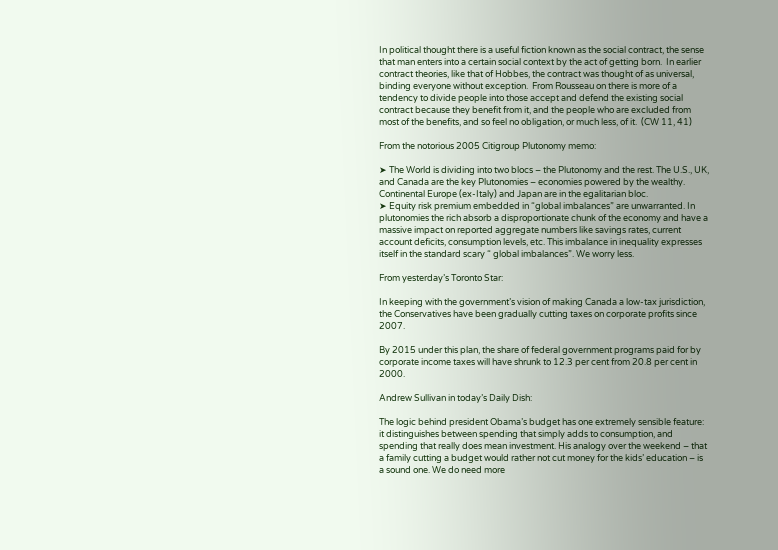In political thought there is a useful fiction known as the social contract, the sense that man enters into a certain social context by the act of getting born.  In earlier contract theories, like that of Hobbes, the contract was thought of as universal, binding everyone without exception.  From Rousseau on there is more of a tendency to divide people into those accept and defend the existing social contract because they benefit from it, and the people who are excluded from most of the benefits, and so feel no obligation, or much less, of it.  (CW 11, 41)

From the notorious 2005 Citigroup Plutonomy memo:

➤ The World is dividing into two blocs – the Plutonomy and the rest. The U.S., UK, and Canada are the key Plutonomies – economies powered by the wealthy. Continental Europe (ex-Italy) and Japan are in the egalitarian bloc.
➤ Equity risk premium embedded in “global imbalances” are unwarranted. In plutonomies the rich absorb a disproportionate chunk of the economy and have a massive impact on reported aggregate numbers like savings rates, current account deficits, consumption levels, etc. This imbalance in inequality expresses itself in the standard scary “ global imbalances”. We worry less.

From yesterday’s Toronto Star:

In keeping with the government’s vision of making Canada a low-tax jurisdiction, the Conservatives have been gradually cutting taxes on corporate profits since 2007.

By 2015 under this plan, the share of federal government programs paid for by corporate income taxes will have shrunk to 12.3 per cent from 20.8 per cent in 2000.

Andrew Sullivan in today’s Daily Dish:

The logic behind president Obama’s budget has one extremely sensible feature: it distinguishes between spending that simply adds to consumption, and spending that really does mean investment. His analogy over the weekend – that a family cutting a budget would rather not cut money for the kids’ education – is a sound one. We do need more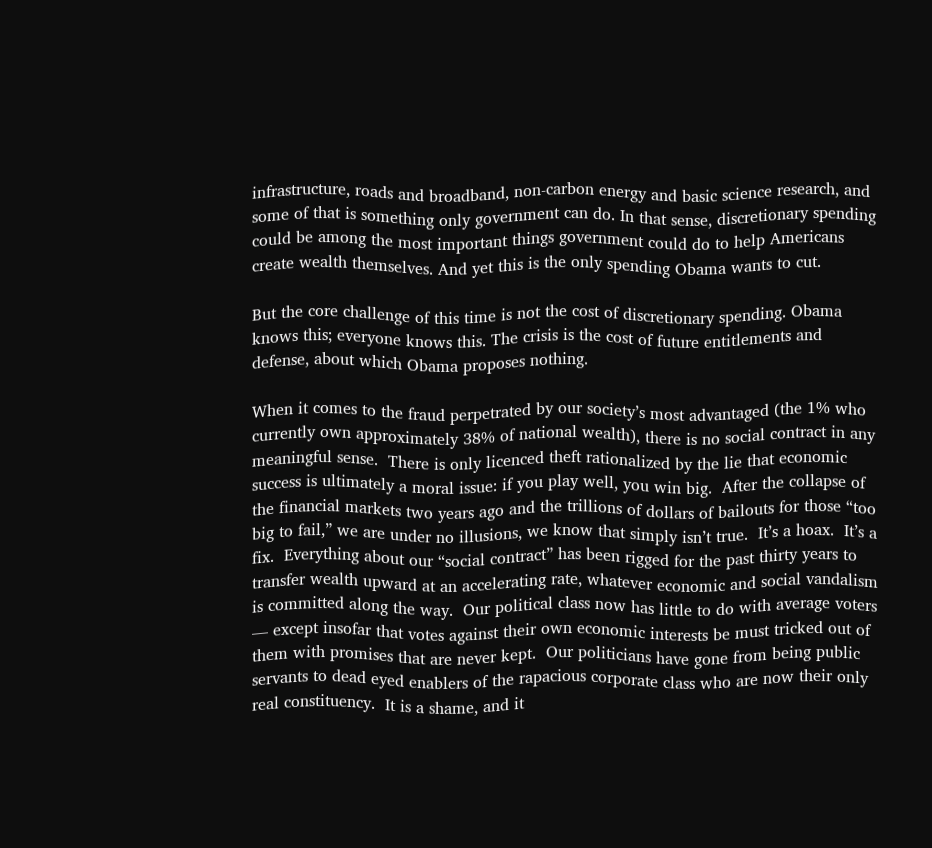infrastructure, roads and broadband, non-carbon energy and basic science research, and some of that is something only government can do. In that sense, discretionary spending could be among the most important things government could do to help Americans create wealth themselves. And yet this is the only spending Obama wants to cut.

But the core challenge of this time is not the cost of discretionary spending. Obama knows this; everyone knows this. The crisis is the cost of future entitlements and defense, about which Obama proposes nothing.

When it comes to the fraud perpetrated by our society’s most advantaged (the 1% who currently own approximately 38% of national wealth), there is no social contract in any meaningful sense.  There is only licenced theft rationalized by the lie that economic success is ultimately a moral issue: if you play well, you win big.  After the collapse of the financial markets two years ago and the trillions of dollars of bailouts for those “too big to fail,” we are under no illusions, we know that simply isn’t true.  It’s a hoax.  It’s a fix.  Everything about our “social contract” has been rigged for the past thirty years to transfer wealth upward at an accelerating rate, whatever economic and social vandalism is committed along the way.  Our political class now has little to do with average voters — except insofar that votes against their own economic interests be must tricked out of them with promises that are never kept.  Our politicians have gone from being public servants to dead eyed enablers of the rapacious corporate class who are now their only real constituency.  It is a shame, and it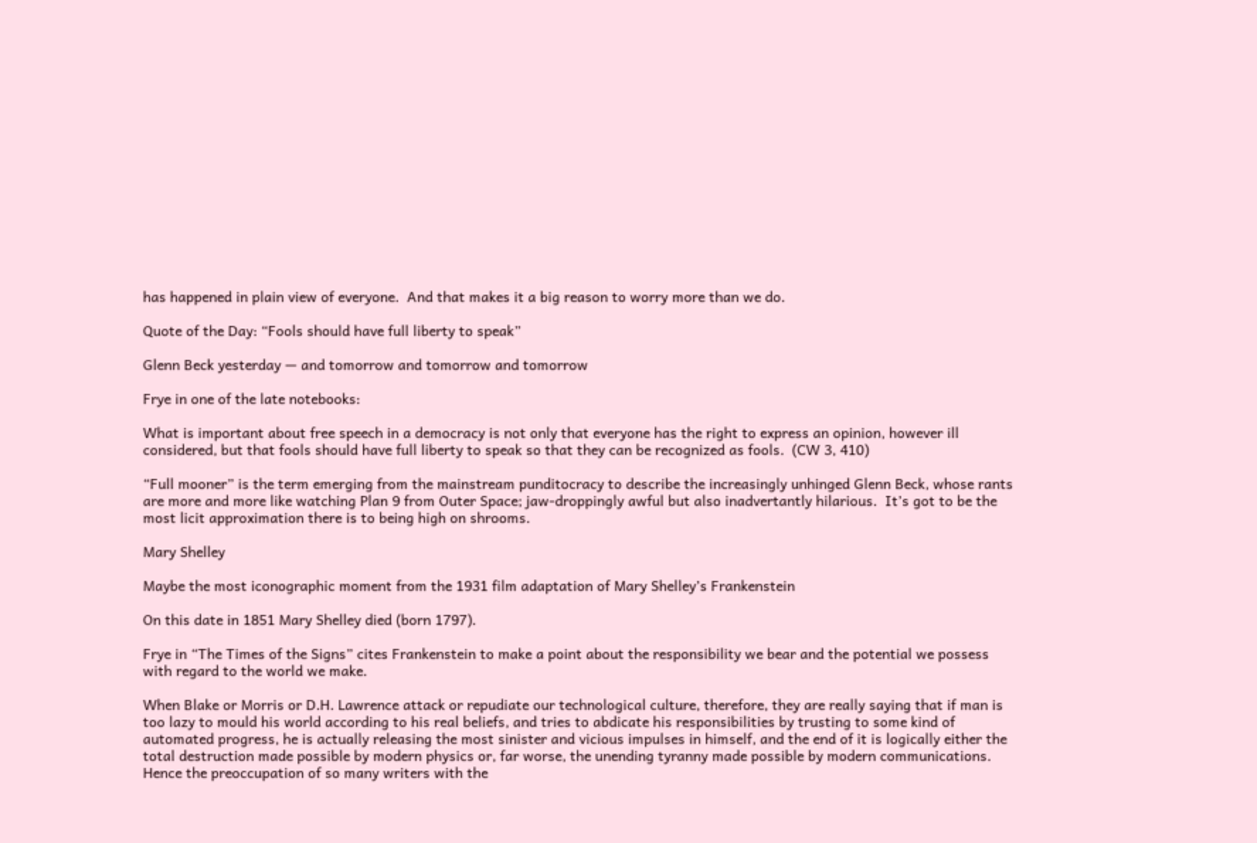has happened in plain view of everyone.  And that makes it a big reason to worry more than we do.

Quote of the Day: “Fools should have full liberty to speak”

Glenn Beck yesterday — and tomorrow and tomorrow and tomorrow

Frye in one of the late notebooks:

What is important about free speech in a democracy is not only that everyone has the right to express an opinion, however ill considered, but that fools should have full liberty to speak so that they can be recognized as fools.  (CW 3, 410)

“Full mooner” is the term emerging from the mainstream punditocracy to describe the increasingly unhinged Glenn Beck, whose rants are more and more like watching Plan 9 from Outer Space; jaw-droppingly awful but also inadvertantly hilarious.  It’s got to be the most licit approximation there is to being high on shrooms.

Mary Shelley

Maybe the most iconographic moment from the 1931 film adaptation of Mary Shelley’s Frankenstein

On this date in 1851 Mary Shelley died (born 1797).

Frye in “The Times of the Signs” cites Frankenstein to make a point about the responsibility we bear and the potential we possess with regard to the world we make.

When Blake or Morris or D.H. Lawrence attack or repudiate our technological culture, therefore, they are really saying that if man is too lazy to mould his world according to his real beliefs, and tries to abdicate his responsibilities by trusting to some kind of automated progress, he is actually releasing the most sinister and vicious impulses in himself, and the end of it is logically either the total destruction made possible by modern physics or, far worse, the unending tyranny made possible by modern communications.  Hence the preoccupation of so many writers with the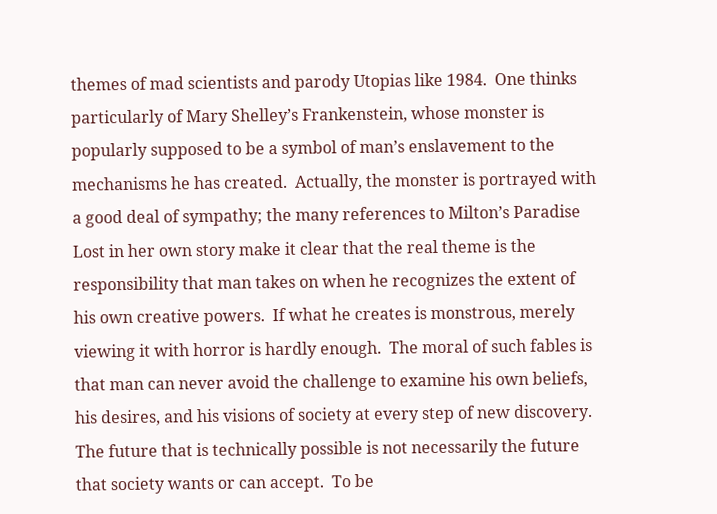themes of mad scientists and parody Utopias like 1984.  One thinks particularly of Mary Shelley’s Frankenstein, whose monster is popularly supposed to be a symbol of man’s enslavement to the mechanisms he has created.  Actually, the monster is portrayed with a good deal of sympathy; the many references to Milton’s Paradise Lost in her own story make it clear that the real theme is the responsibility that man takes on when he recognizes the extent of his own creative powers.  If what he creates is monstrous, merely viewing it with horror is hardly enough.  The moral of such fables is that man can never avoid the challenge to examine his own beliefs, his desires, and his visions of society at every step of new discovery.  The future that is technically possible is not necessarily the future that society wants or can accept.  To be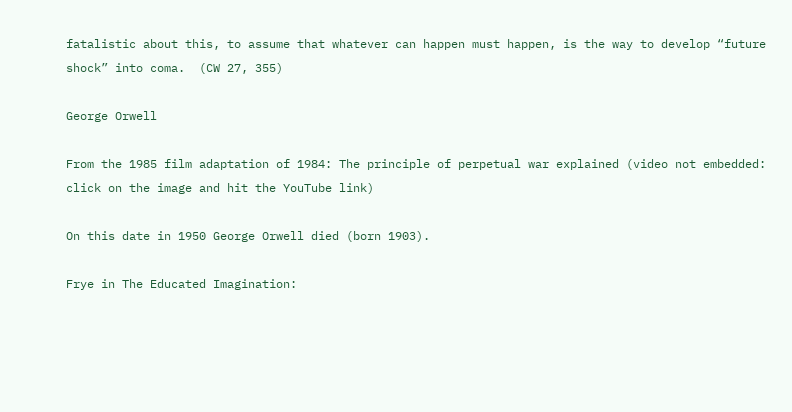fatalistic about this, to assume that whatever can happen must happen, is the way to develop “future shock” into coma.  (CW 27, 355)

George Orwell

From the 1985 film adaptation of 1984: The principle of perpetual war explained (video not embedded: click on the image and hit the YouTube link)

On this date in 1950 George Orwell died (born 1903).

Frye in The Educated Imagination: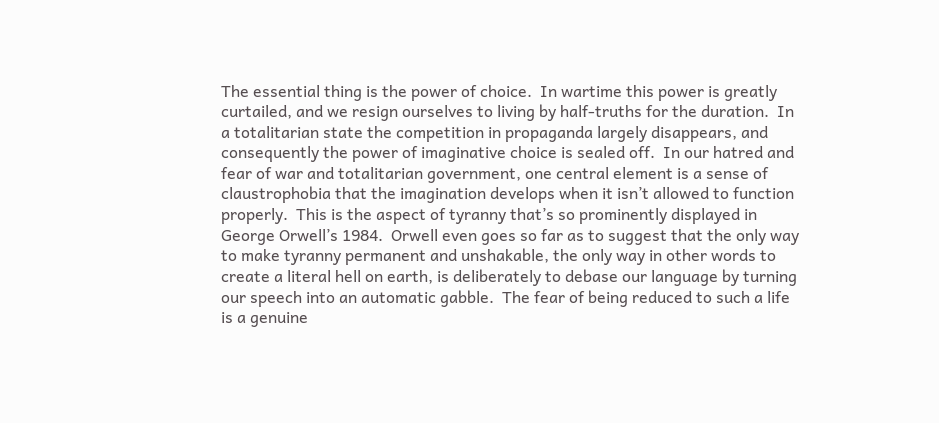The essential thing is the power of choice.  In wartime this power is greatly curtailed, and we resign ourselves to living by half-truths for the duration.  In a totalitarian state the competition in propaganda largely disappears, and consequently the power of imaginative choice is sealed off.  In our hatred and fear of war and totalitarian government, one central element is a sense of claustrophobia that the imagination develops when it isn’t allowed to function properly.  This is the aspect of tyranny that’s so prominently displayed in George Orwell’s 1984.  Orwell even goes so far as to suggest that the only way to make tyranny permanent and unshakable, the only way in other words to create a literal hell on earth, is deliberately to debase our language by turning our speech into an automatic gabble.  The fear of being reduced to such a life is a genuine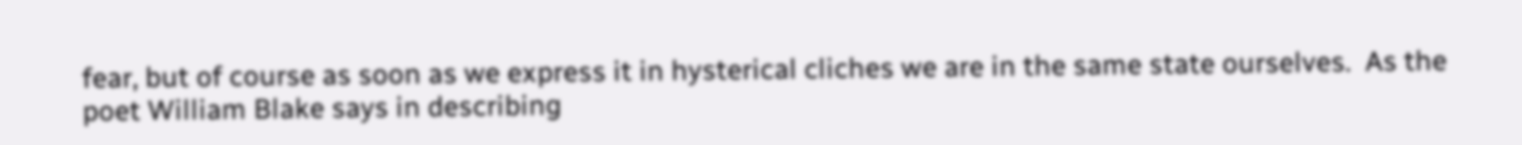fear, but of course as soon as we express it in hysterical cliches we are in the same state ourselves.  As the poet William Blake says in describing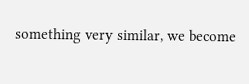something very similar, we become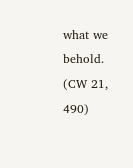what we behold.  (CW 21, 490)